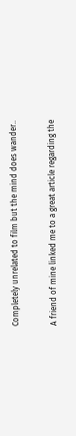Completely unrelated to film but the mind does wander..

A friend of mine linked me to a great article regarding the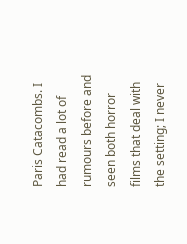Paris Catacombs. I had read a lot of rumours before and seen both horror films that deal with the setting; I never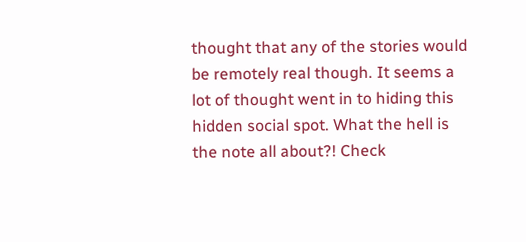thought that any of the stories would be remotely real though. It seems a lot of thought went in to hiding this hidden social spot. What the hell is the note all about?! Check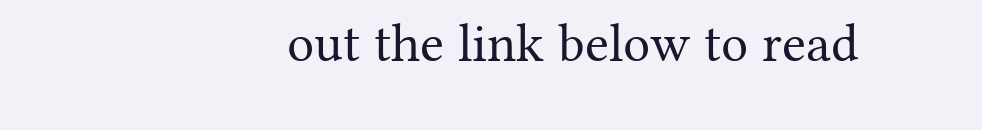out the link below to read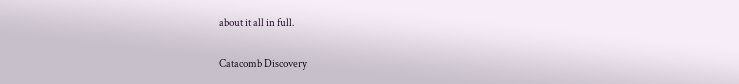about it all in full.

Catacomb Discovery